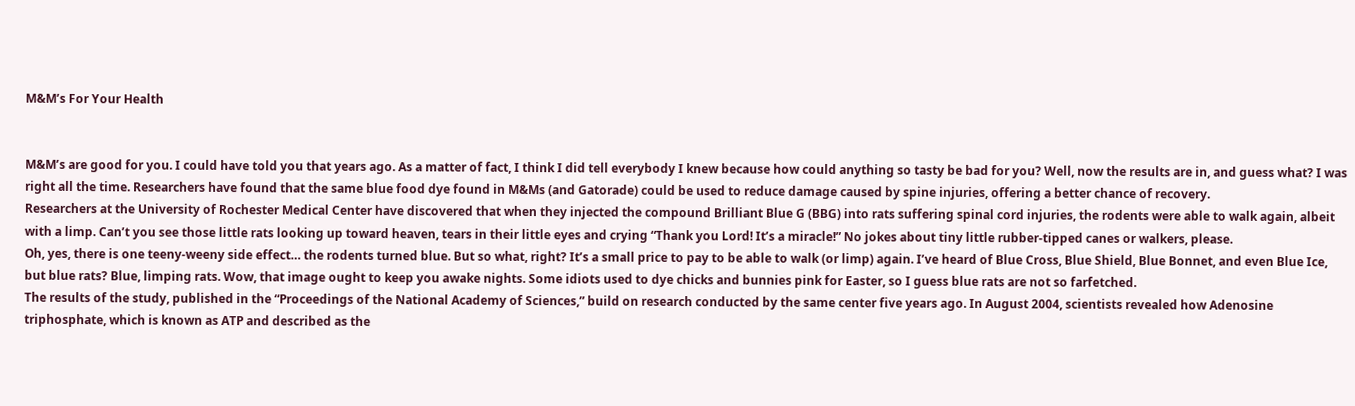M&M’s For Your Health


M&M’s are good for you. I could have told you that years ago. As a matter of fact, I think I did tell everybody I knew because how could anything so tasty be bad for you? Well, now the results are in, and guess what? I was right all the time. Researchers have found that the same blue food dye found in M&Ms (and Gatorade) could be used to reduce damage caused by spine injuries, offering a better chance of recovery.
Researchers at the University of Rochester Medical Center have discovered that when they injected the compound Brilliant Blue G (BBG) into rats suffering spinal cord injuries, the rodents were able to walk again, albeit with a limp. Can’t you see those little rats looking up toward heaven, tears in their little eyes and crying “Thank you Lord! It’s a miracle!” No jokes about tiny little rubber-tipped canes or walkers, please.
Oh, yes, there is one teeny-weeny side effect… the rodents turned blue. But so what, right? It’s a small price to pay to be able to walk (or limp) again. I’ve heard of Blue Cross, Blue Shield, Blue Bonnet, and even Blue Ice, but blue rats? Blue, limping rats. Wow, that image ought to keep you awake nights. Some idiots used to dye chicks and bunnies pink for Easter, so I guess blue rats are not so farfetched.
The results of the study, published in the “Proceedings of the National Academy of Sciences,” build on research conducted by the same center five years ago. In August 2004, scientists revealed how Adenosine triphosphate, which is known as ATP and described as the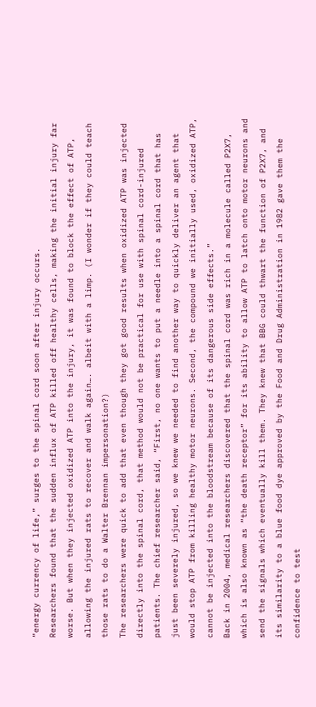“energy currency of life,” surges to the spinal cord soon after injury occurs.
Researchers found that the sudden influx of ATP killed off healthy cells, making the initial injury far worse. But when they injected oxidized ATP into the injury, it was found to block the effect of ATP, allowing the injured rats to recover and walk again…. albeit with a limp. (I wonder if they could teach those rats to do a Walter Brennan impersonation?)
The researchers were quick to add that even though they got good results when oxidized ATP was injected directly into the spinal cord, that method would not be practical for use with spinal cord-injured patients. The chief researcher said, “First, no one wants to put a needle into a spinal cord that has just been severely injured, so we knew we needed to find another way to quickly deliver an agent that would stop ATP from killing healthy motor neurons. Second, the compound we initially used, oxidized ATP, cannot be injected into the bloodstream because of its dangerous side effects.”
Back in 2004, medical researchers discovered that the spinal cord was rich in a molecule called P2X7, which is also known as “the death receptor” for its ability to allow ATP to latch onto motor neurons and send the signals which eventually kill them. They knew that BBG could thwart the function of P2X7, and its similarity to a blue food dye approved by the Food and Drug Administration in 1982 gave them the confidence to test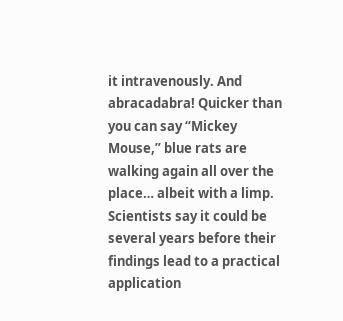it intravenously. And abracadabra! Quicker than you can say “Mickey Mouse,” blue rats are walking again all over the place… albeit with a limp.
Scientists say it could be several years before their findings lead to a practical application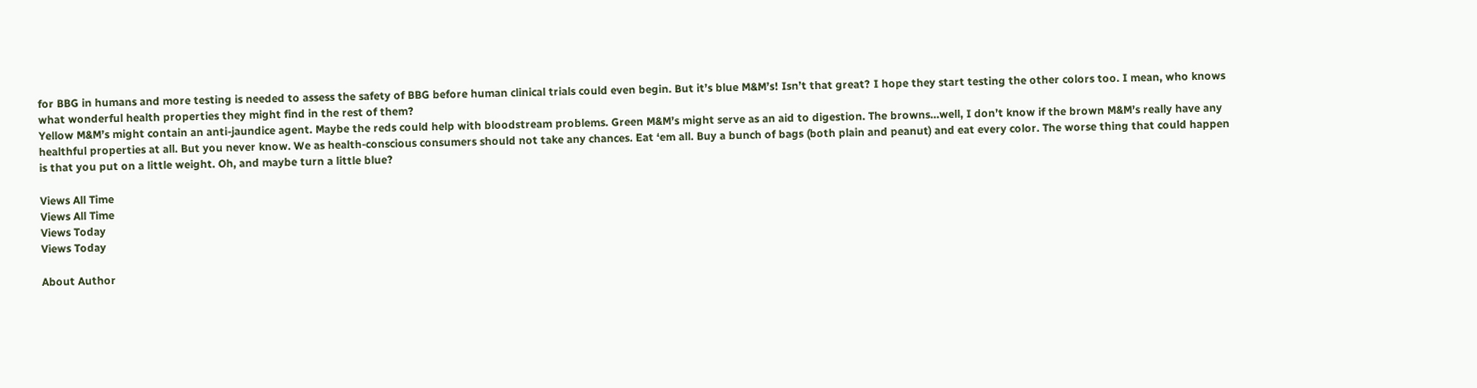for BBG in humans and more testing is needed to assess the safety of BBG before human clinical trials could even begin. But it’s blue M&M’s! Isn’t that great? I hope they start testing the other colors too. I mean, who knows what wonderful health properties they might find in the rest of them?
Yellow M&M’s might contain an anti-jaundice agent. Maybe the reds could help with bloodstream problems. Green M&M’s might serve as an aid to digestion. The browns…well, I don’t know if the brown M&M’s really have any healthful properties at all. But you never know. We as health-conscious consumers should not take any chances. Eat ‘em all. Buy a bunch of bags (both plain and peanut) and eat every color. The worse thing that could happen is that you put on a little weight. Oh, and maybe turn a little blue?

Views All Time
Views All Time
Views Today
Views Today

About Author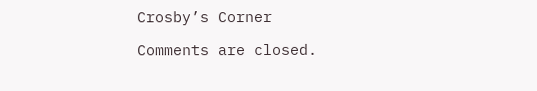Crosby’s Corner

Comments are closed.